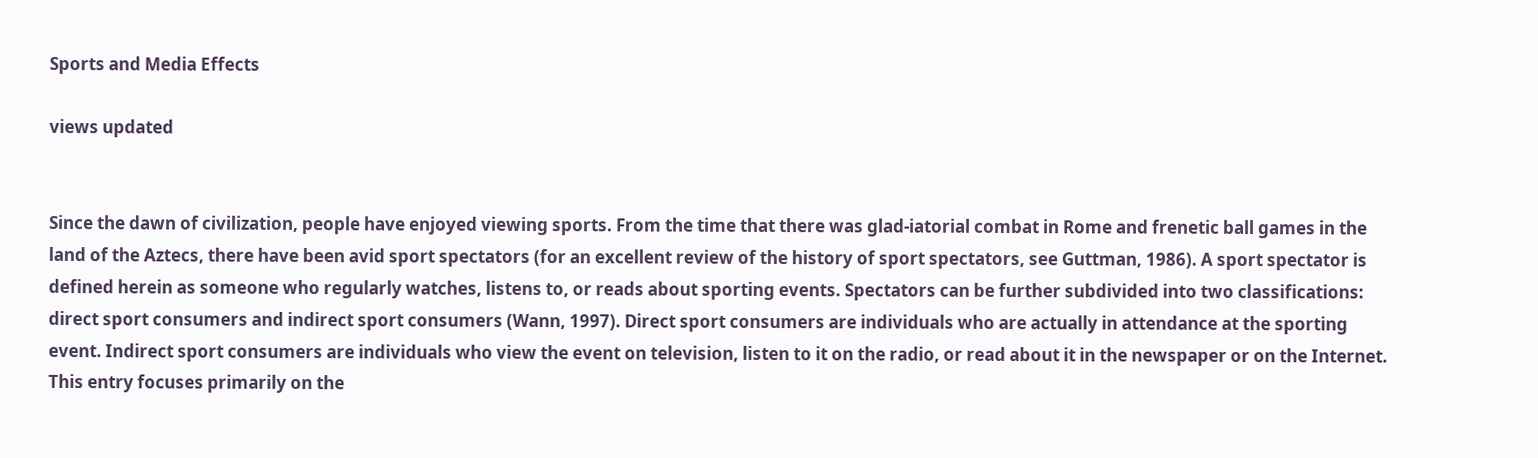Sports and Media Effects

views updated


Since the dawn of civilization, people have enjoyed viewing sports. From the time that there was glad-iatorial combat in Rome and frenetic ball games in the land of the Aztecs, there have been avid sport spectators (for an excellent review of the history of sport spectators, see Guttman, 1986). A sport spectator is defined herein as someone who regularly watches, listens to, or reads about sporting events. Spectators can be further subdivided into two classifications: direct sport consumers and indirect sport consumers (Wann, 1997). Direct sport consumers are individuals who are actually in attendance at the sporting event. Indirect sport consumers are individuals who view the event on television, listen to it on the radio, or read about it in the newspaper or on the Internet. This entry focuses primarily on the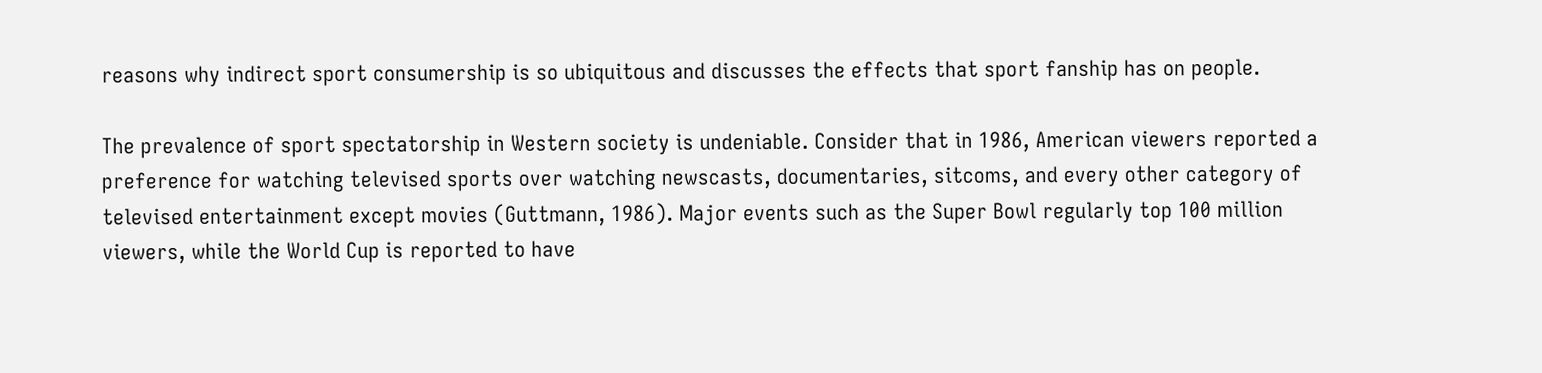reasons why indirect sport consumership is so ubiquitous and discusses the effects that sport fanship has on people.

The prevalence of sport spectatorship in Western society is undeniable. Consider that in 1986, American viewers reported a preference for watching televised sports over watching newscasts, documentaries, sitcoms, and every other category of televised entertainment except movies (Guttmann, 1986). Major events such as the Super Bowl regularly top 100 million viewers, while the World Cup is reported to have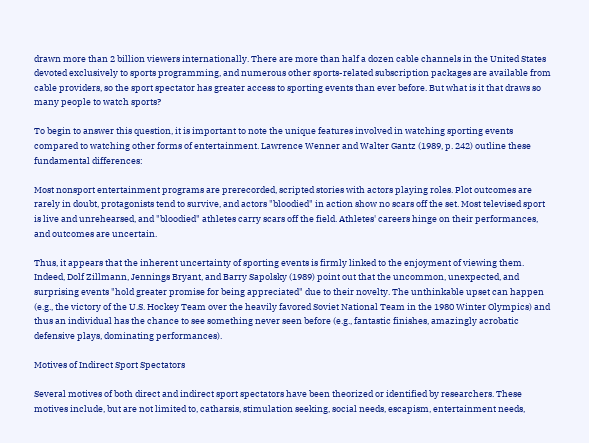drawn more than 2 billion viewers internationally. There are more than half a dozen cable channels in the United States devoted exclusively to sports programming, and numerous other sports-related subscription packages are available from cable providers, so the sport spectator has greater access to sporting events than ever before. But what is it that draws so many people to watch sports?

To begin to answer this question, it is important to note the unique features involved in watching sporting events compared to watching other forms of entertainment. Lawrence Wenner and Walter Gantz (1989, p. 242) outline these fundamental differences:

Most nonsport entertainment programs are prerecorded, scripted stories with actors playing roles. Plot outcomes are rarely in doubt, protagonists tend to survive, and actors "bloodied" in action show no scars off the set. Most televised sport is live and unrehearsed, and "bloodied" athletes carry scars off the field. Athletes' careers hinge on their performances, and outcomes are uncertain.

Thus, it appears that the inherent uncertainty of sporting events is firmly linked to the enjoyment of viewing them. Indeed, Dolf Zillmann, Jennings Bryant, and Barry Sapolsky (1989) point out that the uncommon, unexpected, and surprising events "hold greater promise for being appreciated" due to their novelty. The unthinkable upset can happen (e.g., the victory of the U.S. Hockey Team over the heavily favored Soviet National Team in the 1980 Winter Olympics) and thus an individual has the chance to see something never seen before (e.g., fantastic finishes, amazingly acrobatic defensive plays, dominating performances).

Motives of Indirect Sport Spectators

Several motives of both direct and indirect sport spectators have been theorized or identified by researchers. These motives include, but are not limited to, catharsis, stimulation seeking, social needs, escapism, entertainment needs,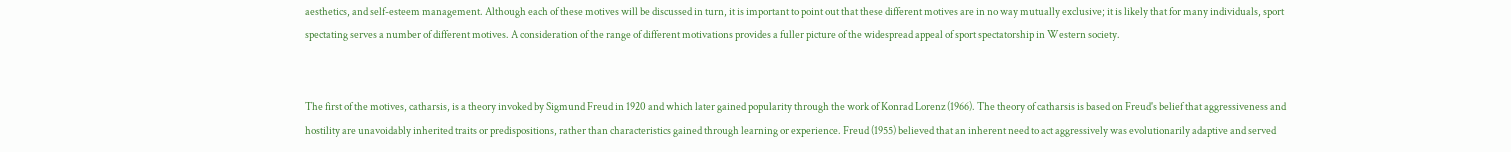aesthetics, and self-esteem management. Although each of these motives will be discussed in turn, it is important to point out that these different motives are in no way mutually exclusive; it is likely that for many individuals, sport spectating serves a number of different motives. A consideration of the range of different motivations provides a fuller picture of the widespread appeal of sport spectatorship in Western society.


The first of the motives, catharsis, is a theory invoked by Sigmund Freud in 1920 and which later gained popularity through the work of Konrad Lorenz (1966). The theory of catharsis is based on Freud's belief that aggressiveness and hostility are unavoidably inherited traits or predispositions, rather than characteristics gained through learning or experience. Freud (1955) believed that an inherent need to act aggressively was evolutionarily adaptive and served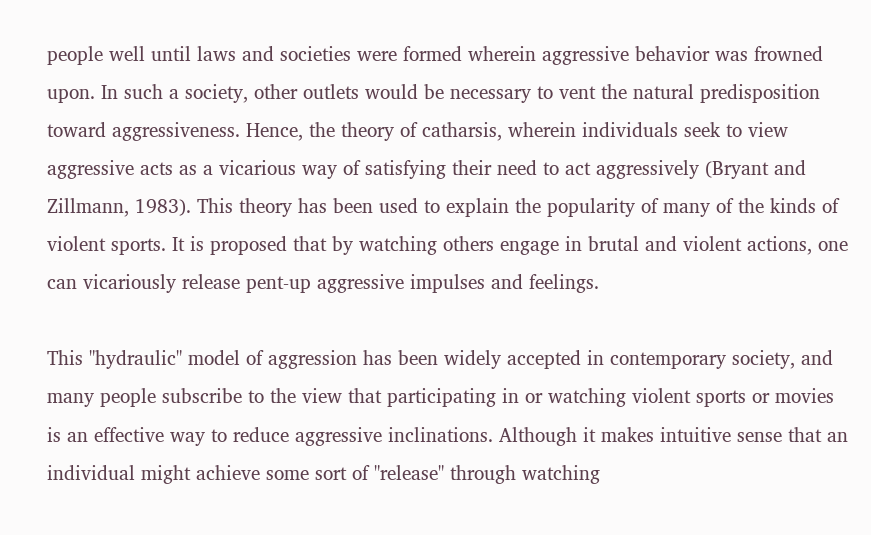people well until laws and societies were formed wherein aggressive behavior was frowned upon. In such a society, other outlets would be necessary to vent the natural predisposition toward aggressiveness. Hence, the theory of catharsis, wherein individuals seek to view aggressive acts as a vicarious way of satisfying their need to act aggressively (Bryant and Zillmann, 1983). This theory has been used to explain the popularity of many of the kinds of violent sports. It is proposed that by watching others engage in brutal and violent actions, one can vicariously release pent-up aggressive impulses and feelings.

This "hydraulic" model of aggression has been widely accepted in contemporary society, and many people subscribe to the view that participating in or watching violent sports or movies is an effective way to reduce aggressive inclinations. Although it makes intuitive sense that an individual might achieve some sort of "release" through watching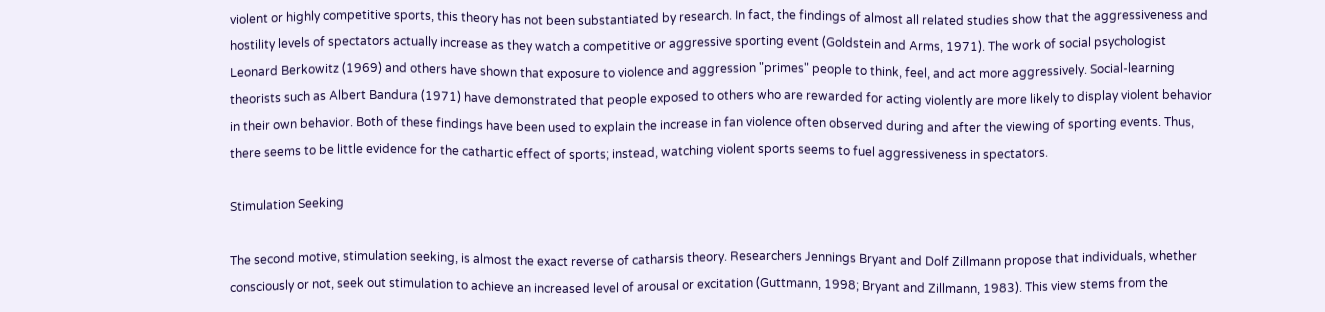violent or highly competitive sports, this theory has not been substantiated by research. In fact, the findings of almost all related studies show that the aggressiveness and hostility levels of spectators actually increase as they watch a competitive or aggressive sporting event (Goldstein and Arms, 1971). The work of social psychologist Leonard Berkowitz (1969) and others have shown that exposure to violence and aggression "primes" people to think, feel, and act more aggressively. Social-learning theorists such as Albert Bandura (1971) have demonstrated that people exposed to others who are rewarded for acting violently are more likely to display violent behavior in their own behavior. Both of these findings have been used to explain the increase in fan violence often observed during and after the viewing of sporting events. Thus, there seems to be little evidence for the cathartic effect of sports; instead, watching violent sports seems to fuel aggressiveness in spectators.

Stimulation Seeking

The second motive, stimulation seeking, is almost the exact reverse of catharsis theory. Researchers Jennings Bryant and Dolf Zillmann propose that individuals, whether consciously or not, seek out stimulation to achieve an increased level of arousal or excitation (Guttmann, 1998; Bryant and Zillmann, 1983). This view stems from the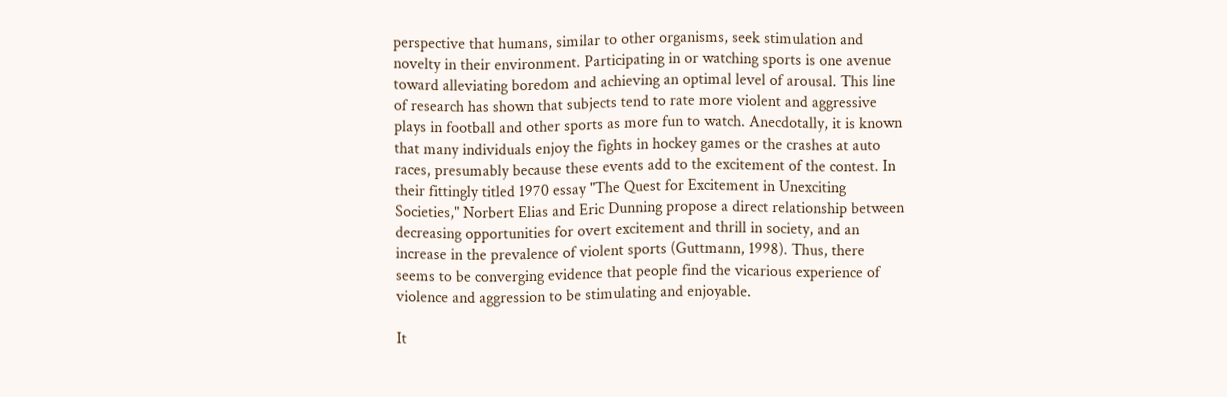perspective that humans, similar to other organisms, seek stimulation and novelty in their environment. Participating in or watching sports is one avenue toward alleviating boredom and achieving an optimal level of arousal. This line of research has shown that subjects tend to rate more violent and aggressive plays in football and other sports as more fun to watch. Anecdotally, it is known that many individuals enjoy the fights in hockey games or the crashes at auto races, presumably because these events add to the excitement of the contest. In their fittingly titled 1970 essay "The Quest for Excitement in Unexciting Societies," Norbert Elias and Eric Dunning propose a direct relationship between decreasing opportunities for overt excitement and thrill in society, and an increase in the prevalence of violent sports (Guttmann, 1998). Thus, there seems to be converging evidence that people find the vicarious experience of violence and aggression to be stimulating and enjoyable.

It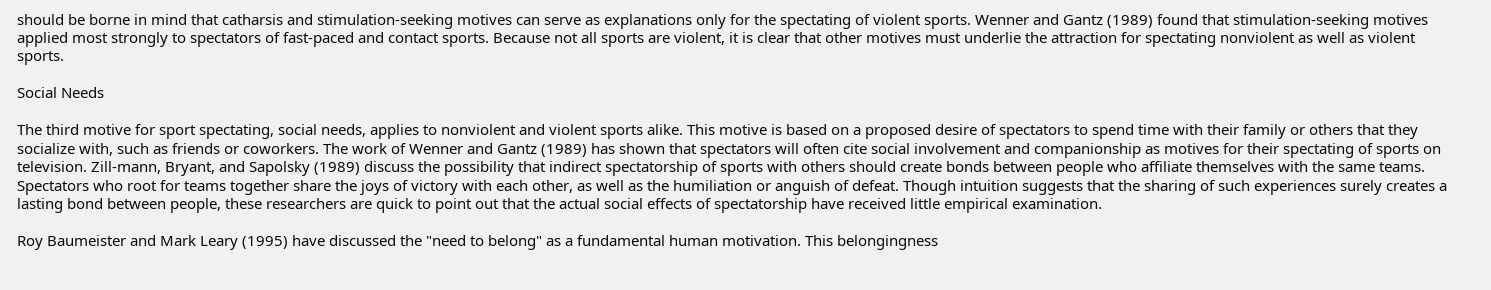should be borne in mind that catharsis and stimulation-seeking motives can serve as explanations only for the spectating of violent sports. Wenner and Gantz (1989) found that stimulation-seeking motives applied most strongly to spectators of fast-paced and contact sports. Because not all sports are violent, it is clear that other motives must underlie the attraction for spectating nonviolent as well as violent sports.

Social Needs

The third motive for sport spectating, social needs, applies to nonviolent and violent sports alike. This motive is based on a proposed desire of spectators to spend time with their family or others that they socialize with, such as friends or coworkers. The work of Wenner and Gantz (1989) has shown that spectators will often cite social involvement and companionship as motives for their spectating of sports on television. Zill-mann, Bryant, and Sapolsky (1989) discuss the possibility that indirect spectatorship of sports with others should create bonds between people who affiliate themselves with the same teams. Spectators who root for teams together share the joys of victory with each other, as well as the humiliation or anguish of defeat. Though intuition suggests that the sharing of such experiences surely creates a lasting bond between people, these researchers are quick to point out that the actual social effects of spectatorship have received little empirical examination.

Roy Baumeister and Mark Leary (1995) have discussed the "need to belong" as a fundamental human motivation. This belongingness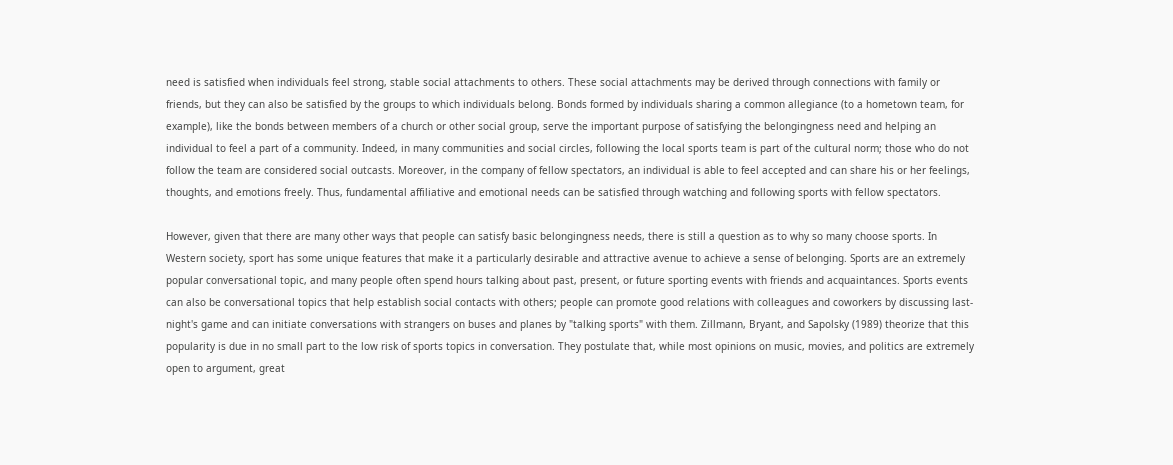need is satisfied when individuals feel strong, stable social attachments to others. These social attachments may be derived through connections with family or friends, but they can also be satisfied by the groups to which individuals belong. Bonds formed by individuals sharing a common allegiance (to a hometown team, for example), like the bonds between members of a church or other social group, serve the important purpose of satisfying the belongingness need and helping an individual to feel a part of a community. Indeed, in many communities and social circles, following the local sports team is part of the cultural norm; those who do not follow the team are considered social outcasts. Moreover, in the company of fellow spectators, an individual is able to feel accepted and can share his or her feelings, thoughts, and emotions freely. Thus, fundamental affiliative and emotional needs can be satisfied through watching and following sports with fellow spectators.

However, given that there are many other ways that people can satisfy basic belongingness needs, there is still a question as to why so many choose sports. In Western society, sport has some unique features that make it a particularly desirable and attractive avenue to achieve a sense of belonging. Sports are an extremely popular conversational topic, and many people often spend hours talking about past, present, or future sporting events with friends and acquaintances. Sports events can also be conversational topics that help establish social contacts with others; people can promote good relations with colleagues and coworkers by discussing last-night's game and can initiate conversations with strangers on buses and planes by "talking sports" with them. Zillmann, Bryant, and Sapolsky (1989) theorize that this popularity is due in no small part to the low risk of sports topics in conversation. They postulate that, while most opinions on music, movies, and politics are extremely open to argument, great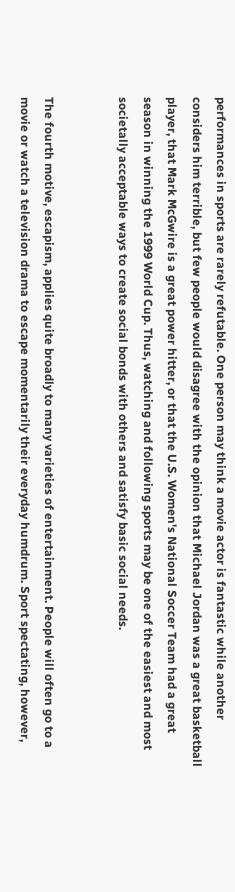performances in sports are rarely refutable. One person may think a movie actor is fantastic while another considers him terrible, but few people would disagree with the opinion that Michael Jordan was a great basketball player, that Mark McGwire is a great power hitter, or that the U.S. Women's National Soccer Team had a great season in winning the 1999 World Cup. Thus, watching and following sports may be one of the easiest and most societally acceptable ways to create social bonds with others and satisfy basic social needs.


The fourth motive, escapism, applies quite broadly to many varieties of entertainment. People will often go to a movie or watch a television drama to escape momentarily their everyday humdrum. Sport spectating, however,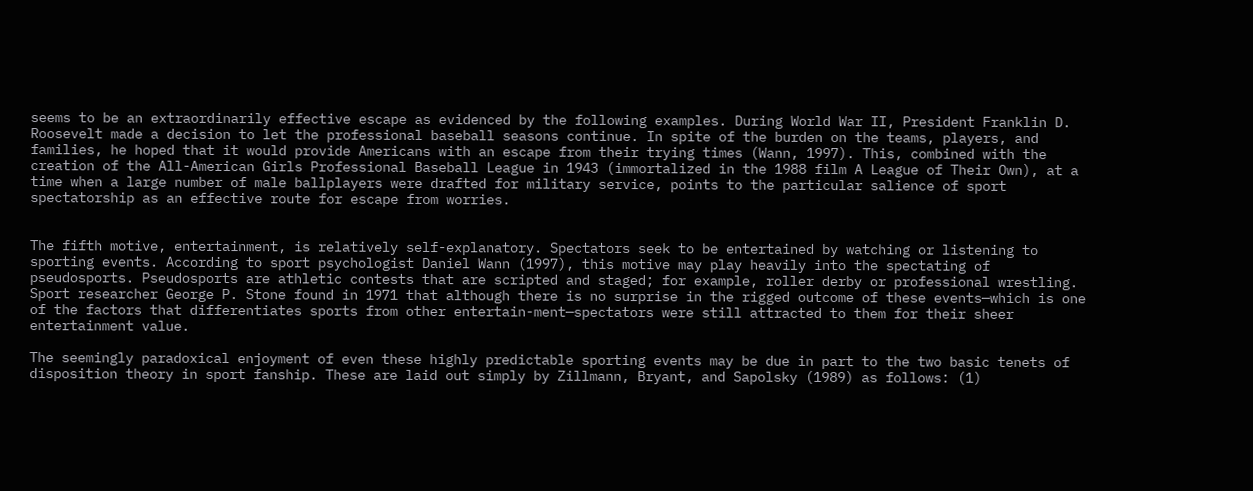seems to be an extraordinarily effective escape as evidenced by the following examples. During World War II, President Franklin D. Roosevelt made a decision to let the professional baseball seasons continue. In spite of the burden on the teams, players, and families, he hoped that it would provide Americans with an escape from their trying times (Wann, 1997). This, combined with the creation of the All-American Girls Professional Baseball League in 1943 (immortalized in the 1988 film A League of Their Own), at a time when a large number of male ballplayers were drafted for military service, points to the particular salience of sport spectatorship as an effective route for escape from worries.


The fifth motive, entertainment, is relatively self-explanatory. Spectators seek to be entertained by watching or listening to sporting events. According to sport psychologist Daniel Wann (1997), this motive may play heavily into the spectating of pseudosports. Pseudosports are athletic contests that are scripted and staged; for example, roller derby or professional wrestling. Sport researcher George P. Stone found in 1971 that although there is no surprise in the rigged outcome of these events—which is one of the factors that differentiates sports from other entertain-ment—spectators were still attracted to them for their sheer entertainment value.

The seemingly paradoxical enjoyment of even these highly predictable sporting events may be due in part to the two basic tenets of disposition theory in sport fanship. These are laid out simply by Zillmann, Bryant, and Sapolsky (1989) as follows: (1)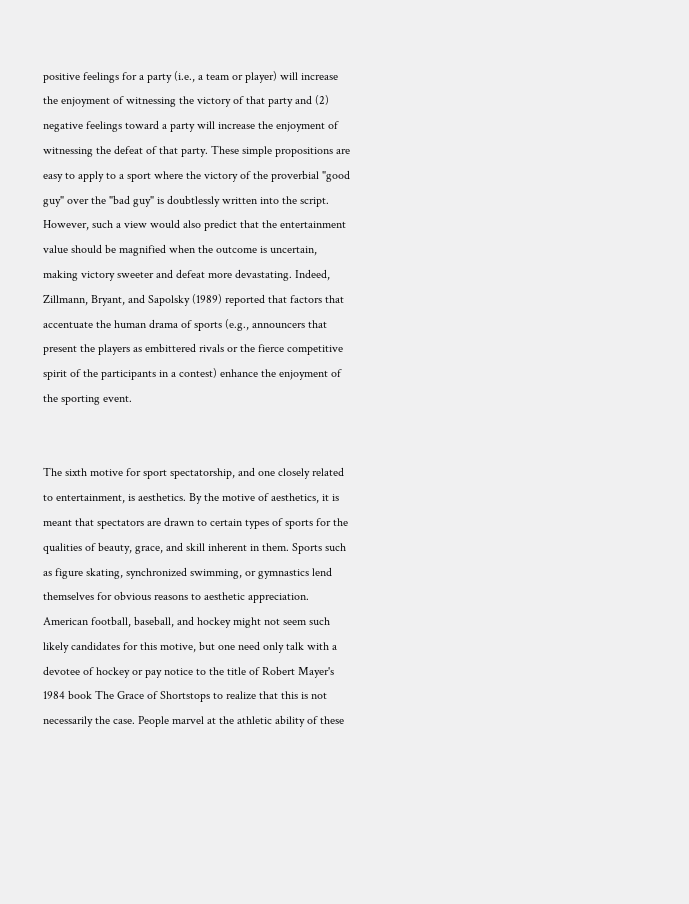positive feelings for a party (i.e., a team or player) will increase the enjoyment of witnessing the victory of that party and (2) negative feelings toward a party will increase the enjoyment of witnessing the defeat of that party. These simple propositions are easy to apply to a sport where the victory of the proverbial "good guy" over the "bad guy" is doubtlessly written into the script. However, such a view would also predict that the entertainment value should be magnified when the outcome is uncertain, making victory sweeter and defeat more devastating. Indeed, Zillmann, Bryant, and Sapolsky (1989) reported that factors that accentuate the human drama of sports (e.g., announcers that present the players as embittered rivals or the fierce competitive spirit of the participants in a contest) enhance the enjoyment of the sporting event.


The sixth motive for sport spectatorship, and one closely related to entertainment, is aesthetics. By the motive of aesthetics, it is meant that spectators are drawn to certain types of sports for the qualities of beauty, grace, and skill inherent in them. Sports such as figure skating, synchronized swimming, or gymnastics lend themselves for obvious reasons to aesthetic appreciation. American football, baseball, and hockey might not seem such likely candidates for this motive, but one need only talk with a devotee of hockey or pay notice to the title of Robert Mayer's 1984 book The Grace of Shortstops to realize that this is not necessarily the case. People marvel at the athletic ability of these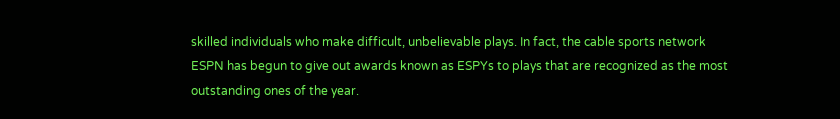skilled individuals who make difficult, unbelievable plays. In fact, the cable sports network ESPN has begun to give out awards known as ESPYs to plays that are recognized as the most outstanding ones of the year.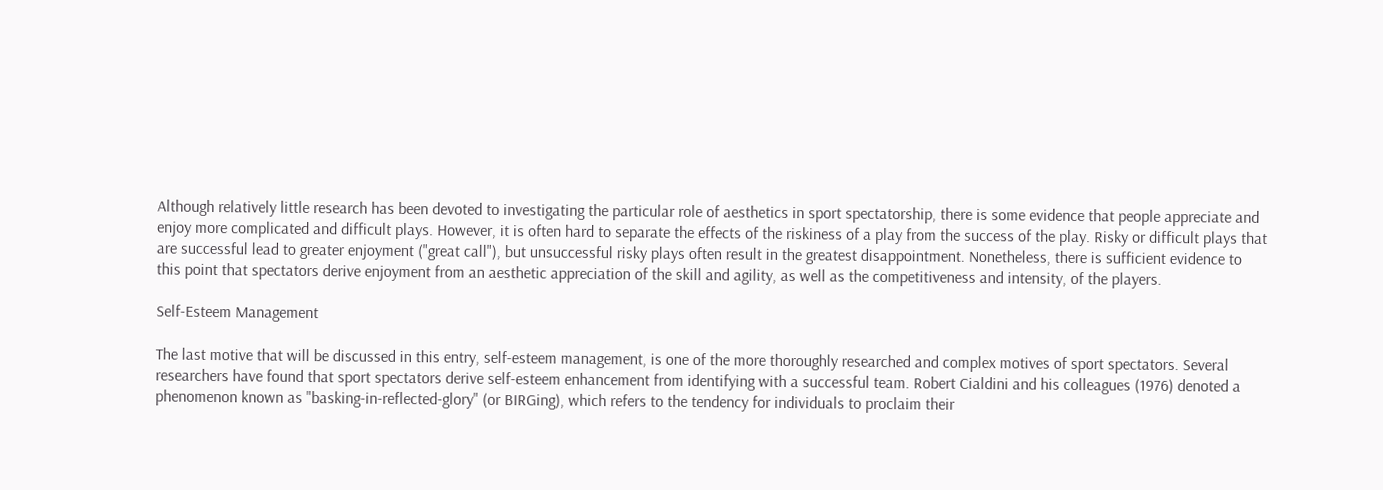Although relatively little research has been devoted to investigating the particular role of aesthetics in sport spectatorship, there is some evidence that people appreciate and enjoy more complicated and difficult plays. However, it is often hard to separate the effects of the riskiness of a play from the success of the play. Risky or difficult plays that are successful lead to greater enjoyment ("great call"), but unsuccessful risky plays often result in the greatest disappointment. Nonetheless, there is sufficient evidence to this point that spectators derive enjoyment from an aesthetic appreciation of the skill and agility, as well as the competitiveness and intensity, of the players.

Self-Esteem Management

The last motive that will be discussed in this entry, self-esteem management, is one of the more thoroughly researched and complex motives of sport spectators. Several researchers have found that sport spectators derive self-esteem enhancement from identifying with a successful team. Robert Cialdini and his colleagues (1976) denoted a phenomenon known as "basking-in-reflected-glory" (or BIRGing), which refers to the tendency for individuals to proclaim their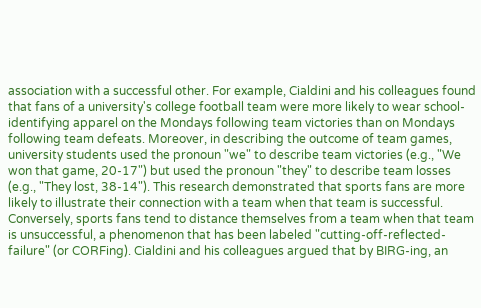association with a successful other. For example, Cialdini and his colleagues found that fans of a university's college football team were more likely to wear school-identifying apparel on the Mondays following team victories than on Mondays following team defeats. Moreover, in describing the outcome of team games, university students used the pronoun "we" to describe team victories (e.g., "We won that game, 20-17") but used the pronoun "they" to describe team losses (e.g., "They lost, 38-14"). This research demonstrated that sports fans are more likely to illustrate their connection with a team when that team is successful. Conversely, sports fans tend to distance themselves from a team when that team is unsuccessful, a phenomenon that has been labeled "cutting-off-reflected-failure" (or CORFing). Cialdini and his colleagues argued that by BIRG-ing, an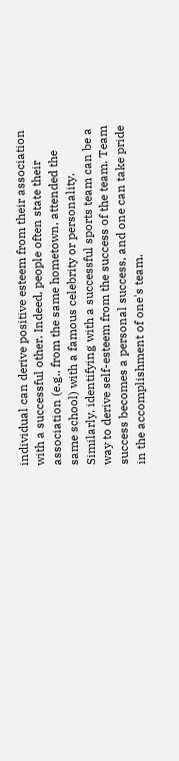individual can derive positive esteem from their association with a successful other. Indeed, people often state their association (e.g., from the same hometown, attended the same school) with a famous celebrity or personality. Similarly, identifying with a successful sports team can be a way to derive self-esteem from the success of the team. Team success becomes a personal success, and one can take pride in the accomplishment of one's team.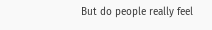But do people really feel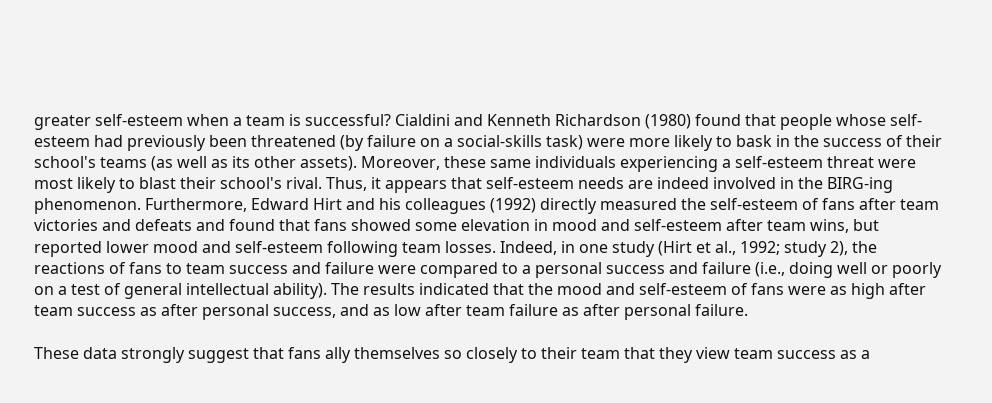greater self-esteem when a team is successful? Cialdini and Kenneth Richardson (1980) found that people whose self-esteem had previously been threatened (by failure on a social-skills task) were more likely to bask in the success of their school's teams (as well as its other assets). Moreover, these same individuals experiencing a self-esteem threat were most likely to blast their school's rival. Thus, it appears that self-esteem needs are indeed involved in the BIRG-ing phenomenon. Furthermore, Edward Hirt and his colleagues (1992) directly measured the self-esteem of fans after team victories and defeats and found that fans showed some elevation in mood and self-esteem after team wins, but reported lower mood and self-esteem following team losses. Indeed, in one study (Hirt et al., 1992; study 2), the reactions of fans to team success and failure were compared to a personal success and failure (i.e., doing well or poorly on a test of general intellectual ability). The results indicated that the mood and self-esteem of fans were as high after team success as after personal success, and as low after team failure as after personal failure.

These data strongly suggest that fans ally themselves so closely to their team that they view team success as a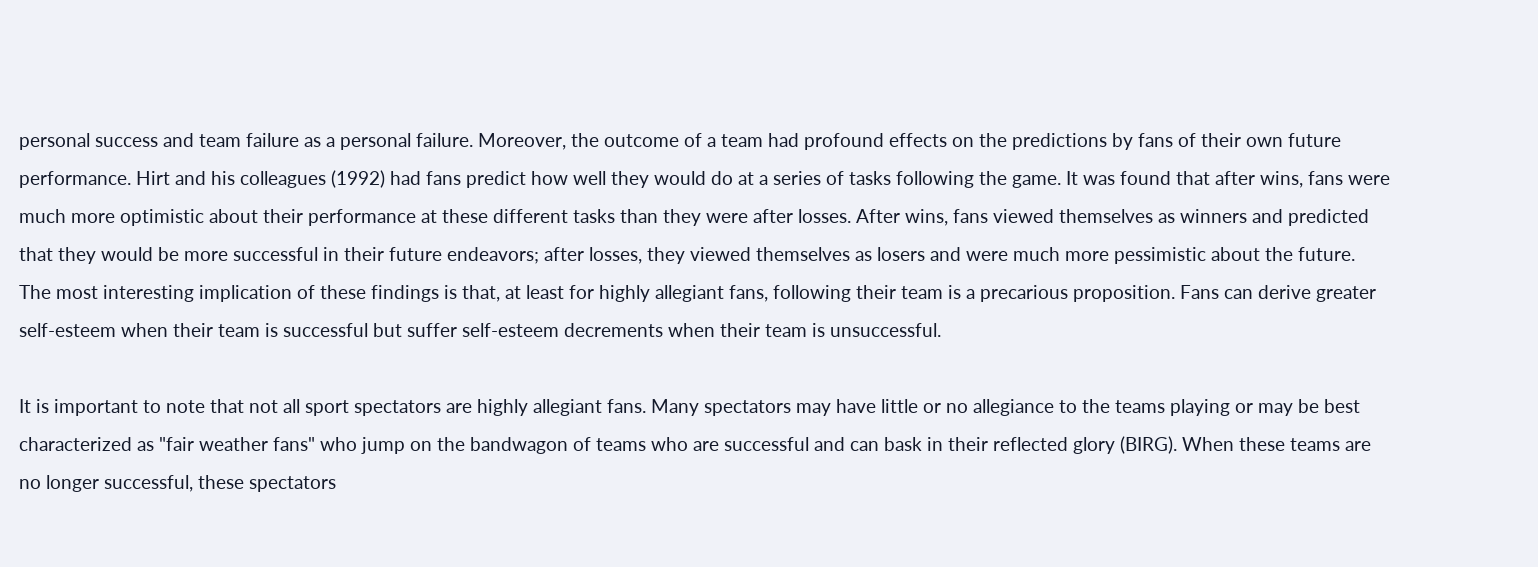personal success and team failure as a personal failure. Moreover, the outcome of a team had profound effects on the predictions by fans of their own future performance. Hirt and his colleagues (1992) had fans predict how well they would do at a series of tasks following the game. It was found that after wins, fans were much more optimistic about their performance at these different tasks than they were after losses. After wins, fans viewed themselves as winners and predicted that they would be more successful in their future endeavors; after losses, they viewed themselves as losers and were much more pessimistic about the future. The most interesting implication of these findings is that, at least for highly allegiant fans, following their team is a precarious proposition. Fans can derive greater self-esteem when their team is successful but suffer self-esteem decrements when their team is unsuccessful.

It is important to note that not all sport spectators are highly allegiant fans. Many spectators may have little or no allegiance to the teams playing or may be best characterized as "fair weather fans" who jump on the bandwagon of teams who are successful and can bask in their reflected glory (BIRG). When these teams are no longer successful, these spectators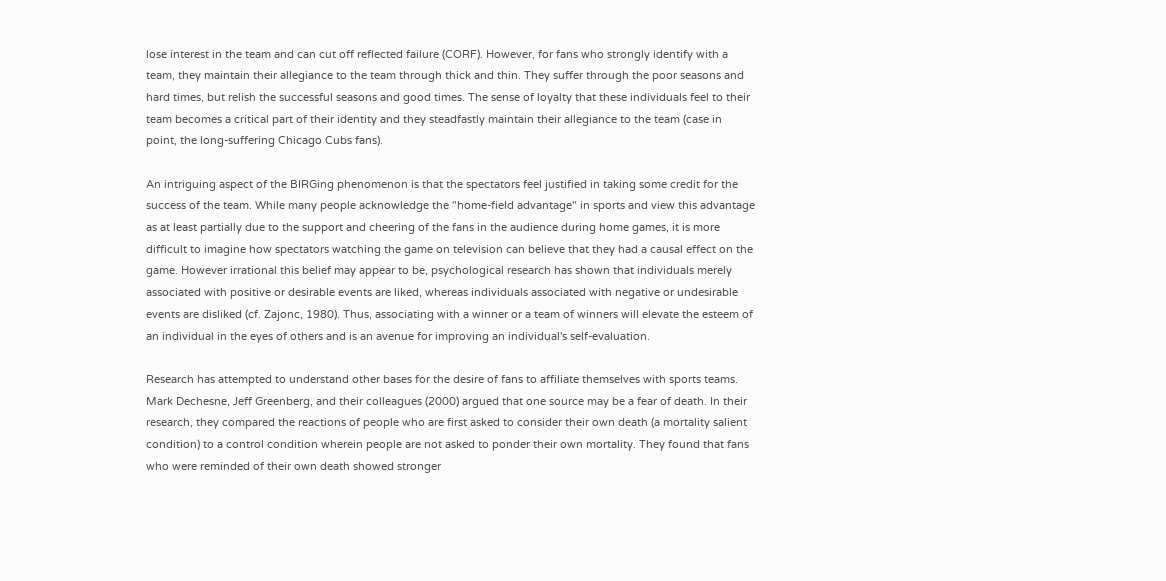lose interest in the team and can cut off reflected failure (CORF). However, for fans who strongly identify with a team, they maintain their allegiance to the team through thick and thin. They suffer through the poor seasons and hard times, but relish the successful seasons and good times. The sense of loyalty that these individuals feel to their team becomes a critical part of their identity and they steadfastly maintain their allegiance to the team (case in point, the long-suffering Chicago Cubs fans).

An intriguing aspect of the BIRGing phenomenon is that the spectators feel justified in taking some credit for the success of the team. While many people acknowledge the "home-field advantage" in sports and view this advantage as at least partially due to the support and cheering of the fans in the audience during home games, it is more difficult to imagine how spectators watching the game on television can believe that they had a causal effect on the game. However irrational this belief may appear to be, psychological research has shown that individuals merely associated with positive or desirable events are liked, whereas individuals associated with negative or undesirable events are disliked (cf. Zajonc, 1980). Thus, associating with a winner or a team of winners will elevate the esteem of an individual in the eyes of others and is an avenue for improving an individual's self-evaluation.

Research has attempted to understand other bases for the desire of fans to affiliate themselves with sports teams. Mark Dechesne, Jeff Greenberg, and their colleagues (2000) argued that one source may be a fear of death. In their research, they compared the reactions of people who are first asked to consider their own death (a mortality salient condition) to a control condition wherein people are not asked to ponder their own mortality. They found that fans who were reminded of their own death showed stronger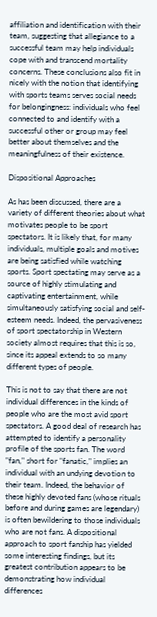affiliation and identification with their team, suggesting that allegiance to a successful team may help individuals cope with and transcend mortality concerns. These conclusions also fit in nicely with the notion that identifying with sports teams serves social needs for belongingness: individuals who feel connected to and identify with a successful other or group may feel better about themselves and the meaningfulness of their existence.

Dispositional Approaches

As has been discussed, there are a variety of different theories about what motivates people to be sport spectators. It is likely that, for many individuals, multiple goals and motives are being satisfied while watching sports. Sport spectating may serve as a source of highly stimulating and captivating entertainment, while simultaneously satisfying social and self-esteem needs. Indeed, the pervasiveness of sport spectatorship in Western society almost requires that this is so, since its appeal extends to so many different types of people.

This is not to say that there are not individual differences in the kinds of people who are the most avid sport spectators. A good deal of research has attempted to identify a personality profile of the sports fan. The word "fan," short for "fanatic," implies an individual with an undying devotion to their team. Indeed, the behavior of these highly devoted fans (whose rituals before and during games are legendary) is often bewildering to those individuals who are not fans. A dispositional approach to sport fanship has yielded some interesting findings, but its greatest contribution appears to be demonstrating how individual differences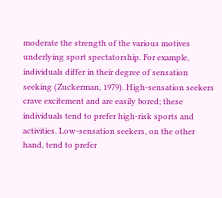moderate the strength of the various motives underlying sport spectatorship. For example, individuals differ in their degree of sensation seeking (Zuckerman, 1979). High-sensation seekers crave excitement and are easily bored; these individuals tend to prefer high-risk sports and activities. Low-sensation seekers, on the other hand, tend to prefer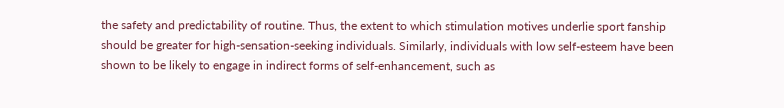the safety and predictability of routine. Thus, the extent to which stimulation motives underlie sport fanship should be greater for high-sensation-seeking individuals. Similarly, individuals with low self-esteem have been shown to be likely to engage in indirect forms of self-enhancement, such as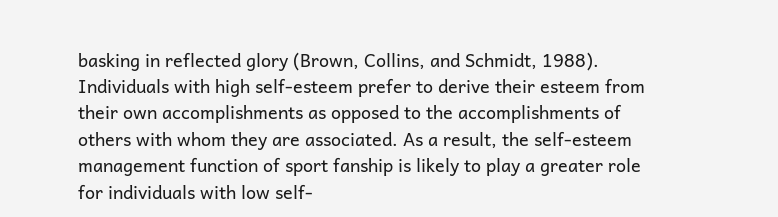basking in reflected glory (Brown, Collins, and Schmidt, 1988). Individuals with high self-esteem prefer to derive their esteem from their own accomplishments as opposed to the accomplishments of others with whom they are associated. As a result, the self-esteem management function of sport fanship is likely to play a greater role for individuals with low self-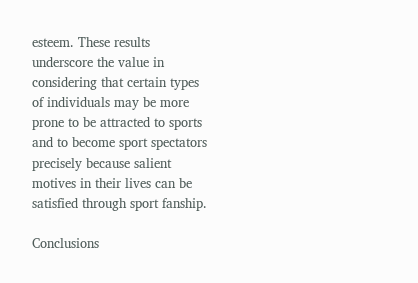esteem. These results underscore the value in considering that certain types of individuals may be more prone to be attracted to sports and to become sport spectators precisely because salient motives in their lives can be satisfied through sport fanship.

Conclusions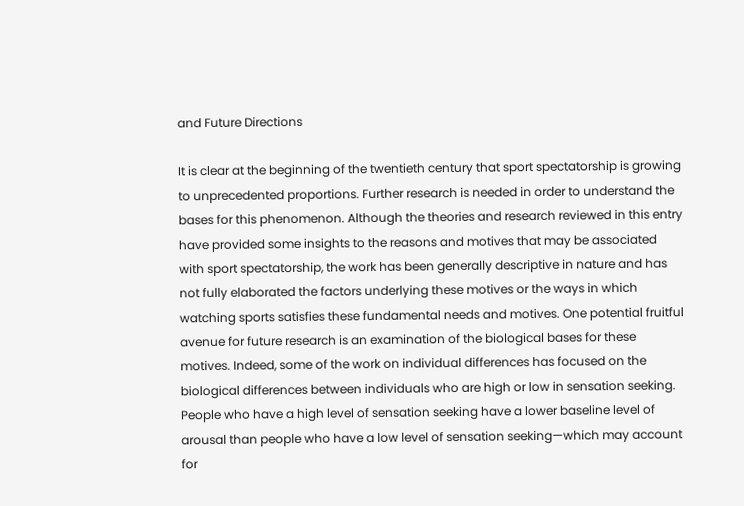and Future Directions

It is clear at the beginning of the twentieth century that sport spectatorship is growing to unprecedented proportions. Further research is needed in order to understand the bases for this phenomenon. Although the theories and research reviewed in this entry have provided some insights to the reasons and motives that may be associated with sport spectatorship, the work has been generally descriptive in nature and has not fully elaborated the factors underlying these motives or the ways in which watching sports satisfies these fundamental needs and motives. One potential fruitful avenue for future research is an examination of the biological bases for these motives. Indeed, some of the work on individual differences has focused on the biological differences between individuals who are high or low in sensation seeking. People who have a high level of sensation seeking have a lower baseline level of arousal than people who have a low level of sensation seeking—which may account for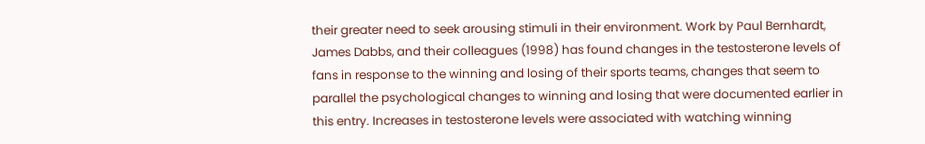their greater need to seek arousing stimuli in their environment. Work by Paul Bernhardt, James Dabbs, and their colleagues (1998) has found changes in the testosterone levels of fans in response to the winning and losing of their sports teams, changes that seem to parallel the psychological changes to winning and losing that were documented earlier in this entry. Increases in testosterone levels were associated with watching winning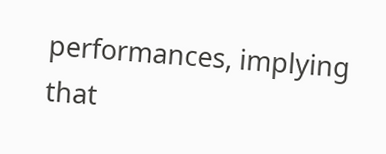performances, implying that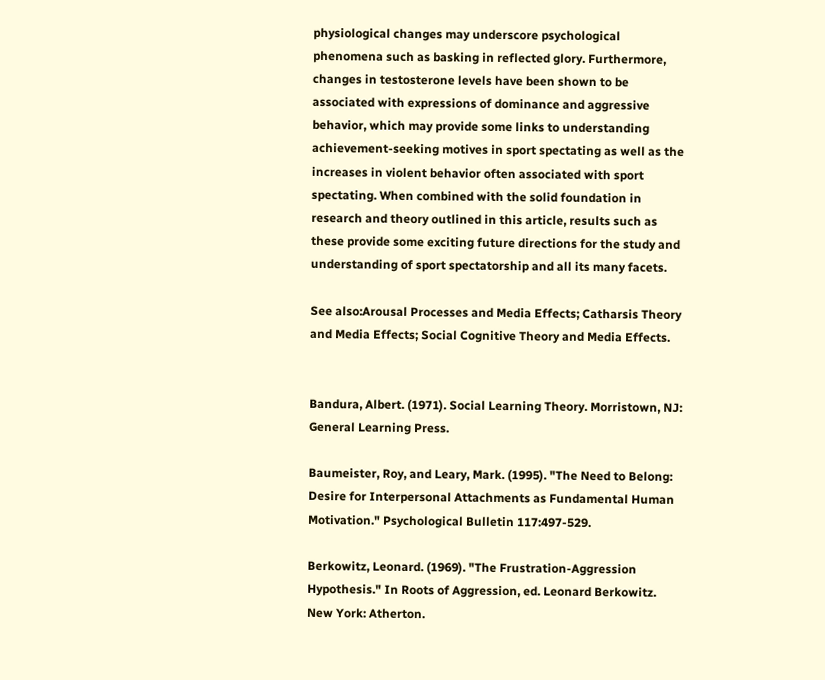physiological changes may underscore psychological phenomena such as basking in reflected glory. Furthermore, changes in testosterone levels have been shown to be associated with expressions of dominance and aggressive behavior, which may provide some links to understanding achievement-seeking motives in sport spectating as well as the increases in violent behavior often associated with sport spectating. When combined with the solid foundation in research and theory outlined in this article, results such as these provide some exciting future directions for the study and understanding of sport spectatorship and all its many facets.

See also:Arousal Processes and Media Effects; Catharsis Theory and Media Effects; Social Cognitive Theory and Media Effects.


Bandura, Albert. (1971). Social Learning Theory. Morristown, NJ: General Learning Press.

Baumeister, Roy, and Leary, Mark. (1995). "The Need to Belong: Desire for Interpersonal Attachments as Fundamental Human Motivation." Psychological Bulletin 117:497-529.

Berkowitz, Leonard. (1969). "The Frustration-Aggression Hypothesis." In Roots of Aggression, ed. Leonard Berkowitz. New York: Atherton.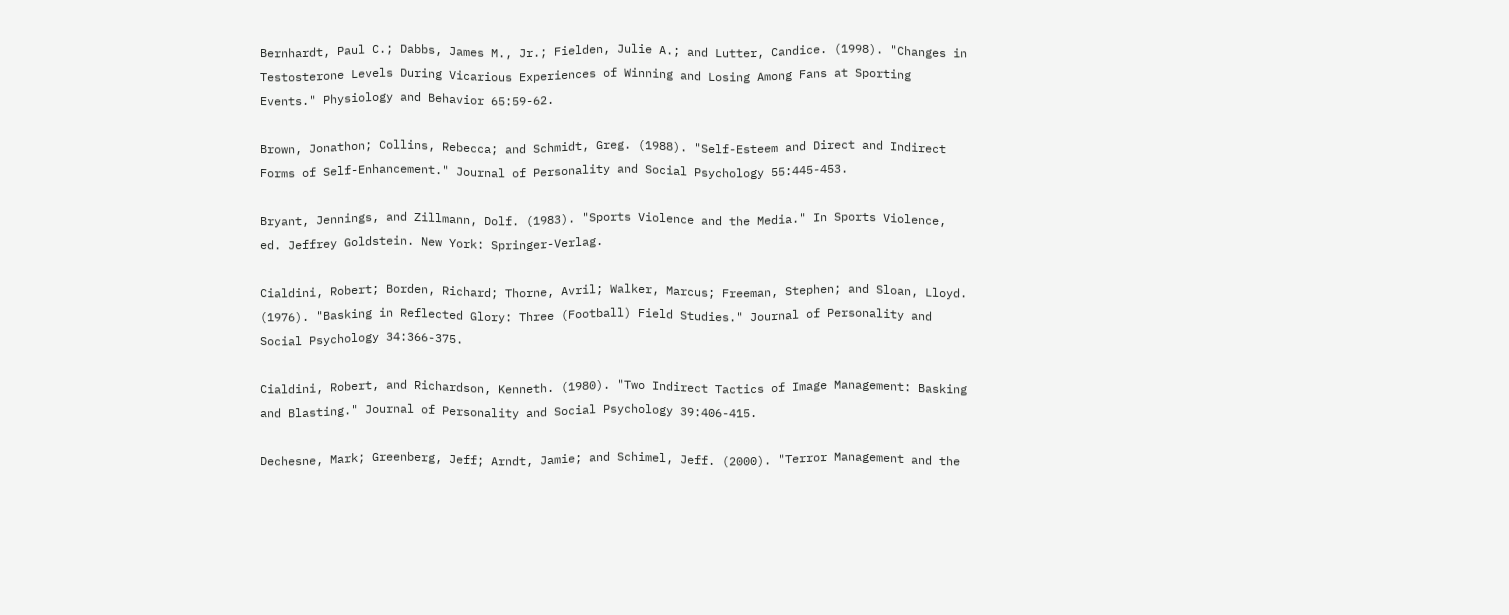Bernhardt, Paul C.; Dabbs, James M., Jr.; Fielden, Julie A.; and Lutter, Candice. (1998). "Changes in Testosterone Levels During Vicarious Experiences of Winning and Losing Among Fans at Sporting Events." Physiology and Behavior 65:59-62.

Brown, Jonathon; Collins, Rebecca; and Schmidt, Greg. (1988). "Self-Esteem and Direct and Indirect Forms of Self-Enhancement." Journal of Personality and Social Psychology 55:445-453.

Bryant, Jennings, and Zillmann, Dolf. (1983). "Sports Violence and the Media." In Sports Violence, ed. Jeffrey Goldstein. New York: Springer-Verlag.

Cialdini, Robert; Borden, Richard; Thorne, Avril; Walker, Marcus; Freeman, Stephen; and Sloan, Lloyd. (1976). "Basking in Reflected Glory: Three (Football) Field Studies." Journal of Personality and Social Psychology 34:366-375.

Cialdini, Robert, and Richardson, Kenneth. (1980). "Two Indirect Tactics of Image Management: Basking and Blasting." Journal of Personality and Social Psychology 39:406-415.

Dechesne, Mark; Greenberg, Jeff; Arndt, Jamie; and Schimel, Jeff. (2000). "Terror Management and the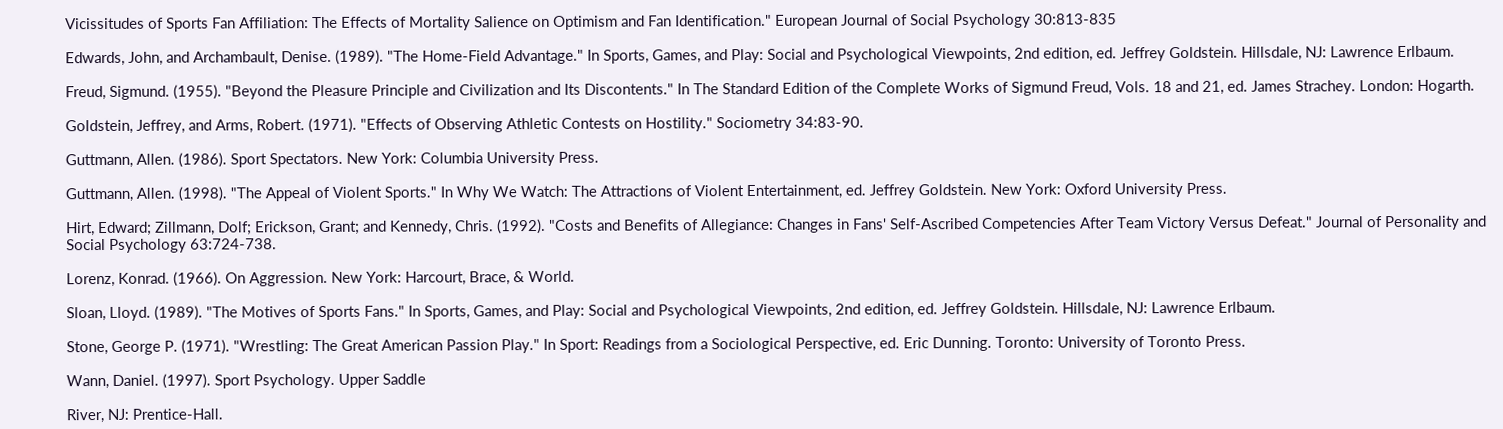Vicissitudes of Sports Fan Affiliation: The Effects of Mortality Salience on Optimism and Fan Identification." European Journal of Social Psychology 30:813-835

Edwards, John, and Archambault, Denise. (1989). "The Home-Field Advantage." In Sports, Games, and Play: Social and Psychological Viewpoints, 2nd edition, ed. Jeffrey Goldstein. Hillsdale, NJ: Lawrence Erlbaum.

Freud, Sigmund. (1955). "Beyond the Pleasure Principle and Civilization and Its Discontents." In The Standard Edition of the Complete Works of Sigmund Freud, Vols. 18 and 21, ed. James Strachey. London: Hogarth.

Goldstein, Jeffrey, and Arms, Robert. (1971). "Effects of Observing Athletic Contests on Hostility." Sociometry 34:83-90.

Guttmann, Allen. (1986). Sport Spectators. New York: Columbia University Press.

Guttmann, Allen. (1998). "The Appeal of Violent Sports." In Why We Watch: The Attractions of Violent Entertainment, ed. Jeffrey Goldstein. New York: Oxford University Press.

Hirt, Edward; Zillmann, Dolf; Erickson, Grant; and Kennedy, Chris. (1992). "Costs and Benefits of Allegiance: Changes in Fans' Self-Ascribed Competencies After Team Victory Versus Defeat." Journal of Personality and Social Psychology 63:724-738.

Lorenz, Konrad. (1966). On Aggression. New York: Harcourt, Brace, & World.

Sloan, Lloyd. (1989). "The Motives of Sports Fans." In Sports, Games, and Play: Social and Psychological Viewpoints, 2nd edition, ed. Jeffrey Goldstein. Hillsdale, NJ: Lawrence Erlbaum.

Stone, George P. (1971). "Wrestling: The Great American Passion Play." In Sport: Readings from a Sociological Perspective, ed. Eric Dunning. Toronto: University of Toronto Press.

Wann, Daniel. (1997). Sport Psychology. Upper Saddle

River, NJ: Prentice-Hall.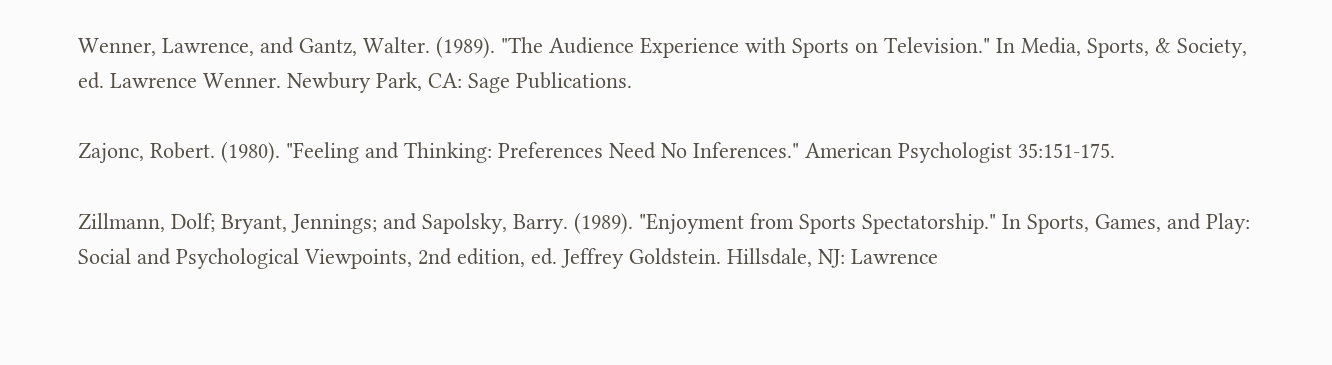Wenner, Lawrence, and Gantz, Walter. (1989). "The Audience Experience with Sports on Television." In Media, Sports, & Society, ed. Lawrence Wenner. Newbury Park, CA: Sage Publications.

Zajonc, Robert. (1980). "Feeling and Thinking: Preferences Need No Inferences." American Psychologist 35:151-175.

Zillmann, Dolf; Bryant, Jennings; and Sapolsky, Barry. (1989). "Enjoyment from Sports Spectatorship." In Sports, Games, and Play: Social and Psychological Viewpoints, 2nd edition, ed. Jeffrey Goldstein. Hillsdale, NJ: Lawrence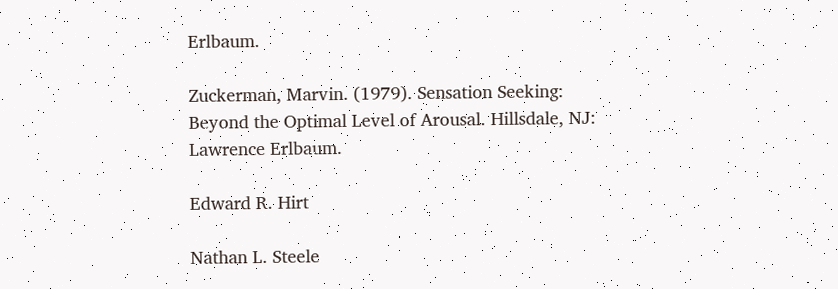Erlbaum.

Zuckerman, Marvin. (1979). Sensation Seeking: Beyond the Optimal Level of Arousal. Hillsdale, NJ: Lawrence Erlbaum.

Edward R. Hirt

Nathan L. Steele